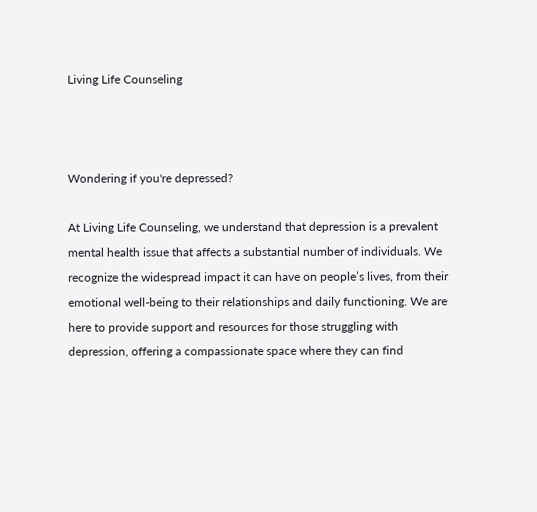Living Life Counseling



Wondering if you're depressed?

At Living Life Counseling, we understand that depression is a prevalent mental health issue that affects a substantial number of individuals. We recognize the widespread impact it can have on people’s lives, from their emotional well-being to their relationships and daily functioning. We are here to provide support and resources for those struggling with depression, offering a compassionate space where they can find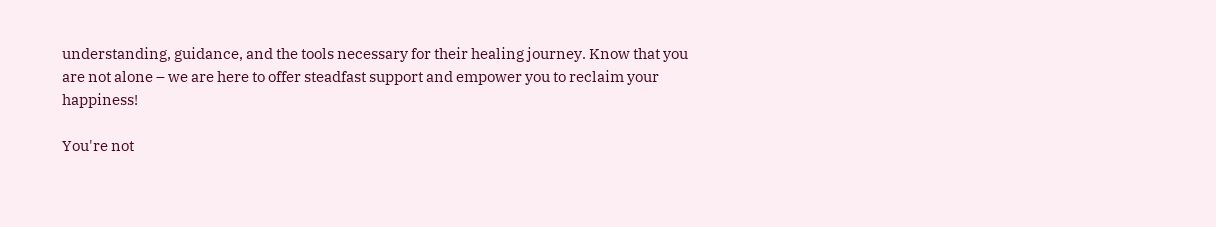understanding, guidance, and the tools necessary for their healing journey. Know that you are not alone – we are here to offer steadfast support and empower you to reclaim your happiness!

You're not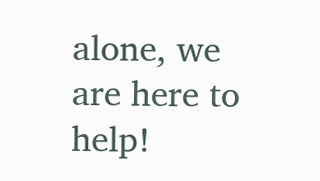alone, we are here to help!